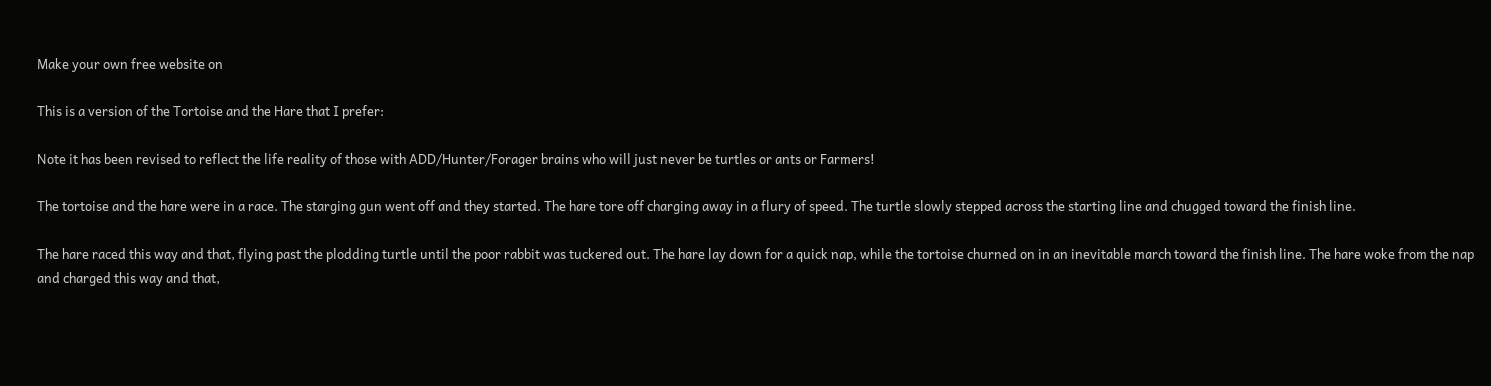Make your own free website on

This is a version of the Tortoise and the Hare that I prefer:

Note it has been revised to reflect the life reality of those with ADD/Hunter/Forager brains who will just never be turtles or ants or Farmers!

The tortoise and the hare were in a race. The starging gun went off and they started. The hare tore off charging away in a flury of speed. The turtle slowly stepped across the starting line and chugged toward the finish line.

The hare raced this way and that, flying past the plodding turtle until the poor rabbit was tuckered out. The hare lay down for a quick nap, while the tortoise churned on in an inevitable march toward the finish line. The hare woke from the nap and charged this way and that,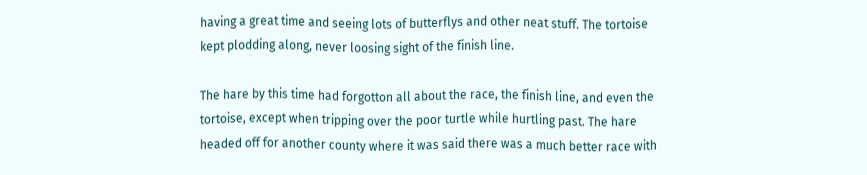having a great time and seeing lots of butterflys and other neat stuff. The tortoise kept plodding along, never loosing sight of the finish line.

The hare by this time had forgotton all about the race, the finish line, and even the tortoise, except when tripping over the poor turtle while hurtling past. The hare headed off for another county where it was said there was a much better race with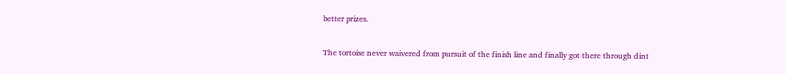better prizes.

The tortoise never waivered from pursuit of the finish line and finally got there through dint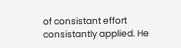of consistant effort consistantly applied. He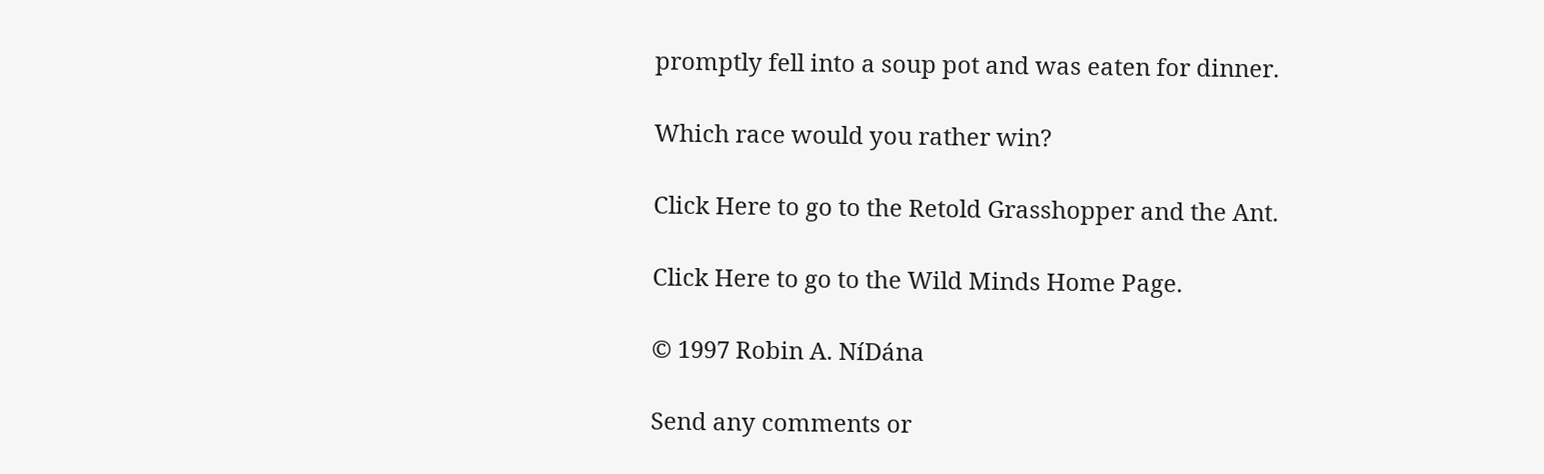promptly fell into a soup pot and was eaten for dinner.

Which race would you rather win?

Click Here to go to the Retold Grasshopper and the Ant.

Click Here to go to the Wild Minds Home Page.

© 1997 Robin A. NíDána

Send any comments or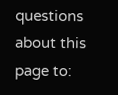questions about this page to: